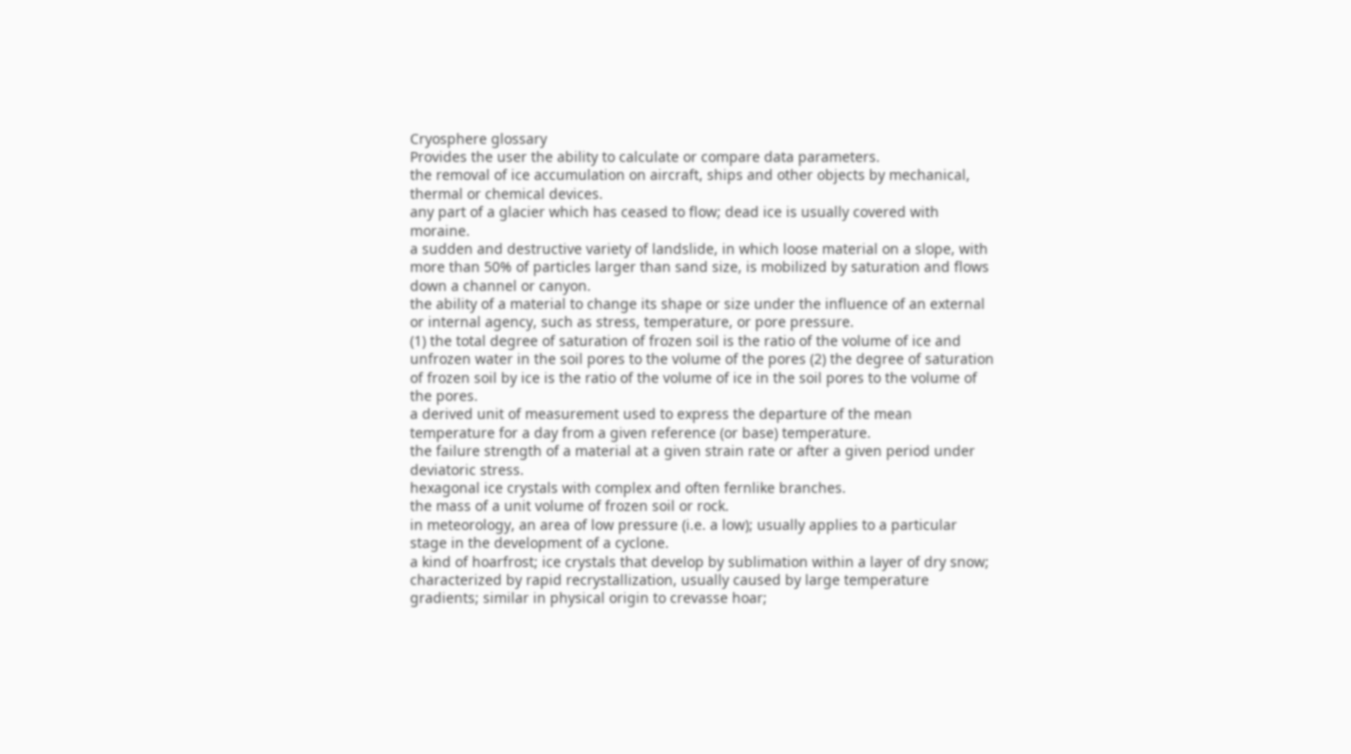Cryosphere glossary
Provides the user the ability to calculate or compare data parameters.
the removal of ice accumulation on aircraft, ships and other objects by mechanical, thermal or chemical devices.
any part of a glacier which has ceased to flow; dead ice is usually covered with moraine.
a sudden and destructive variety of landslide, in which loose material on a slope, with more than 50% of particles larger than sand size, is mobilized by saturation and flows down a channel or canyon.
the ability of a material to change its shape or size under the influence of an external or internal agency, such as stress, temperature, or pore pressure.
(1) the total degree of saturation of frozen soil is the ratio of the volume of ice and unfrozen water in the soil pores to the volume of the pores (2) the degree of saturation of frozen soil by ice is the ratio of the volume of ice in the soil pores to the volume of the pores.
a derived unit of measurement used to express the departure of the mean temperature for a day from a given reference (or base) temperature.
the failure strength of a material at a given strain rate or after a given period under deviatoric stress.
hexagonal ice crystals with complex and often fernlike branches.
the mass of a unit volume of frozen soil or rock.
in meteorology, an area of low pressure (i.e. a low); usually applies to a particular stage in the development of a cyclone.
a kind of hoarfrost; ice crystals that develop by sublimation within a layer of dry snow; characterized by rapid recrystallization, usually caused by large temperature gradients; similar in physical origin to crevasse hoar;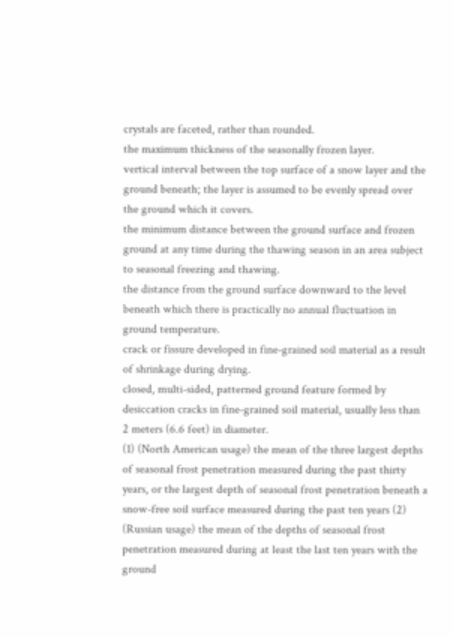crystals are faceted, rather than rounded.
the maximum thickness of the seasonally frozen layer.
vertical interval between the top surface of a snow layer and the ground beneath; the layer is assumed to be evenly spread over the ground which it covers.
the minimum distance between the ground surface and frozen ground at any time during the thawing season in an area subject to seasonal freezing and thawing.
the distance from the ground surface downward to the level beneath which there is practically no annual fluctuation in ground temperature.
crack or fissure developed in fine-grained soil material as a result of shrinkage during drying.
closed, multi-sided, patterned ground feature formed by desiccation cracks in fine-grained soil material, usually less than 2 meters (6.6 feet) in diameter.
(1) (North American usage) the mean of the three largest depths of seasonal frost penetration measured during the past thirty years, or the largest depth of seasonal frost penetration beneath a snow-free soil surface measured during the past ten years (2) (Russian usage) the mean of the depths of seasonal frost penetration measured during at least the last ten years with the ground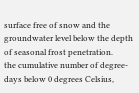surface free of snow and the groundwater level below the depth of seasonal frost penetration.
the cumulative number of degree-days below 0 degrees Celsius,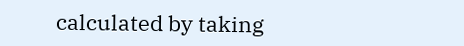calculated by taking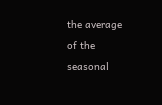the average of the seasonal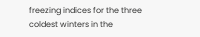freezing indices for the three coldest winters in the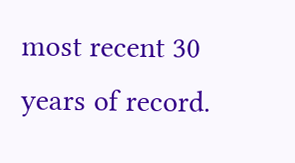most recent 30 years of record.